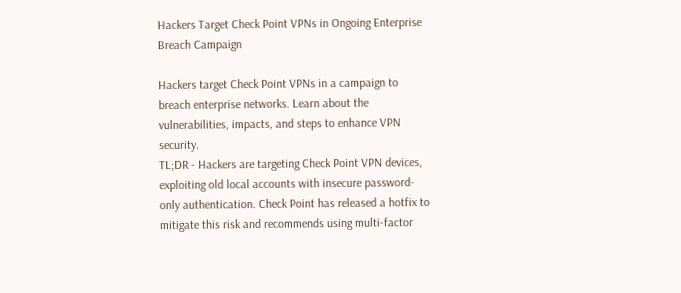Hackers Target Check Point VPNs in Ongoing Enterprise Breach Campaign

Hackers target Check Point VPNs in a campaign to breach enterprise networks. Learn about the vulnerabilities, impacts, and steps to enhance VPN security.
TL;DR - Hackers are targeting Check Point VPN devices, exploiting old local accounts with insecure password-only authentication. Check Point has released a hotfix to mitigate this risk and recommends using multi-factor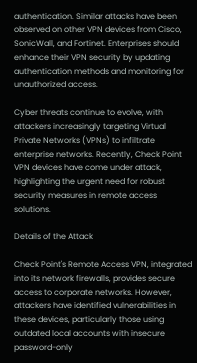authentication. Similar attacks have been observed on other VPN devices from Cisco, SonicWall, and Fortinet. Enterprises should enhance their VPN security by updating authentication methods and monitoring for unauthorized access.

Cyber threats continue to evolve, with attackers increasingly targeting Virtual Private Networks (VPNs) to infiltrate enterprise networks. Recently, Check Point VPN devices have come under attack, highlighting the urgent need for robust security measures in remote access solutions.

Details of the Attack

Check Point's Remote Access VPN, integrated into its network firewalls, provides secure access to corporate networks. However, attackers have identified vulnerabilities in these devices, particularly those using outdated local accounts with insecure password-only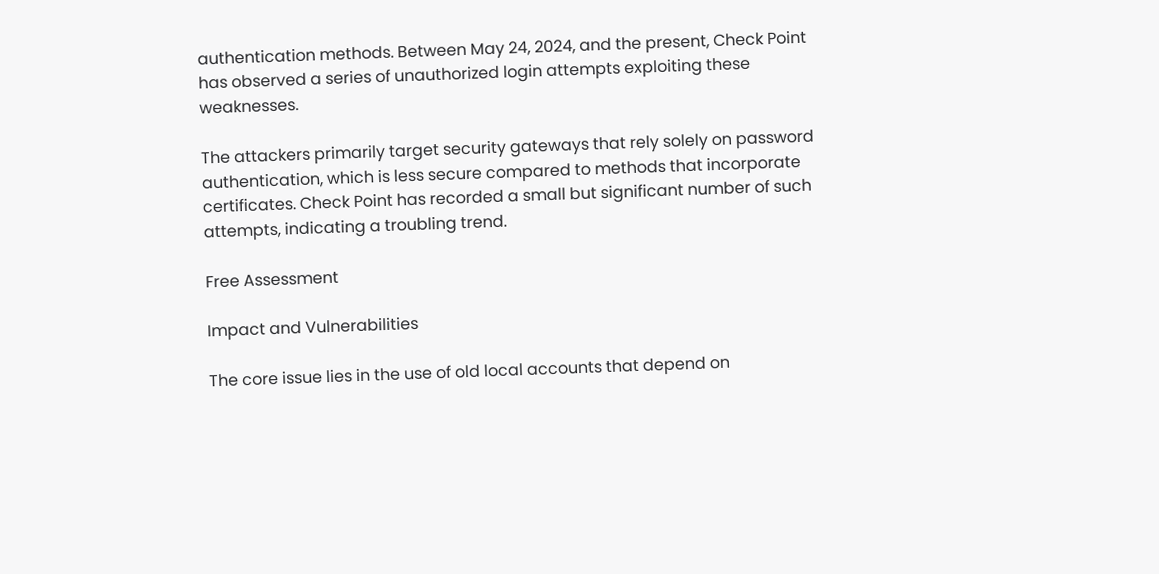authentication methods. Between May 24, 2024, and the present, Check Point has observed a series of unauthorized login attempts exploiting these weaknesses.

The attackers primarily target security gateways that rely solely on password authentication, which is less secure compared to methods that incorporate certificates. Check Point has recorded a small but significant number of such attempts, indicating a troubling trend.

Free Assessment

Impact and Vulnerabilities

The core issue lies in the use of old local accounts that depend on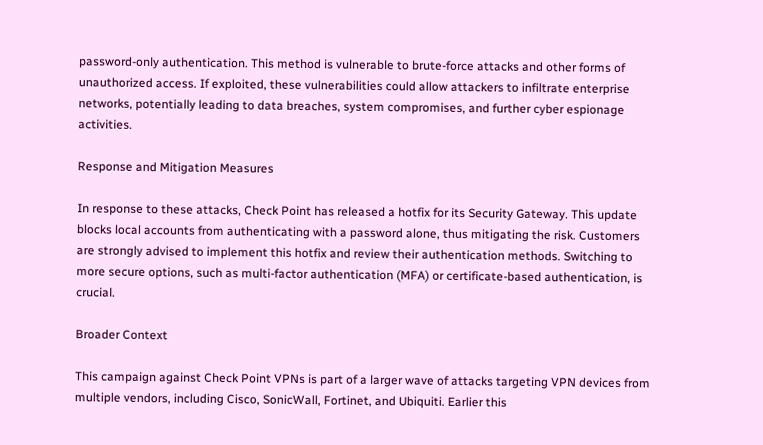password-only authentication. This method is vulnerable to brute-force attacks and other forms of unauthorized access. If exploited, these vulnerabilities could allow attackers to infiltrate enterprise networks, potentially leading to data breaches, system compromises, and further cyber espionage activities.

Response and Mitigation Measures

In response to these attacks, Check Point has released a hotfix for its Security Gateway. This update blocks local accounts from authenticating with a password alone, thus mitigating the risk. Customers are strongly advised to implement this hotfix and review their authentication methods. Switching to more secure options, such as multi-factor authentication (MFA) or certificate-based authentication, is crucial.

Broader Context

This campaign against Check Point VPNs is part of a larger wave of attacks targeting VPN devices from multiple vendors, including Cisco, SonicWall, Fortinet, and Ubiquiti. Earlier this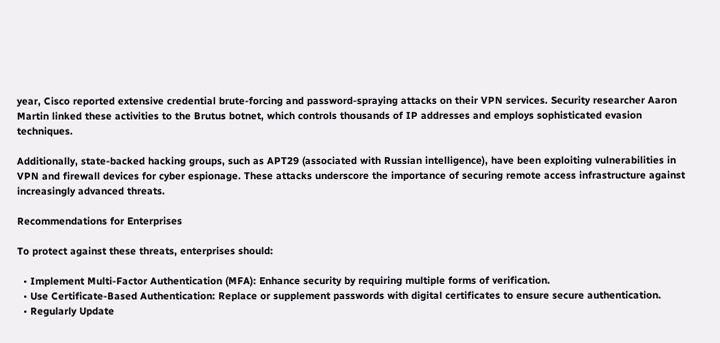year, Cisco reported extensive credential brute-forcing and password-spraying attacks on their VPN services. Security researcher Aaron Martin linked these activities to the Brutus botnet, which controls thousands of IP addresses and employs sophisticated evasion techniques.

Additionally, state-backed hacking groups, such as APT29 (associated with Russian intelligence), have been exploiting vulnerabilities in VPN and firewall devices for cyber espionage. These attacks underscore the importance of securing remote access infrastructure against increasingly advanced threats.

Recommendations for Enterprises

To protect against these threats, enterprises should:

  • Implement Multi-Factor Authentication (MFA): Enhance security by requiring multiple forms of verification.
  • Use Certificate-Based Authentication: Replace or supplement passwords with digital certificates to ensure secure authentication.
  • Regularly Update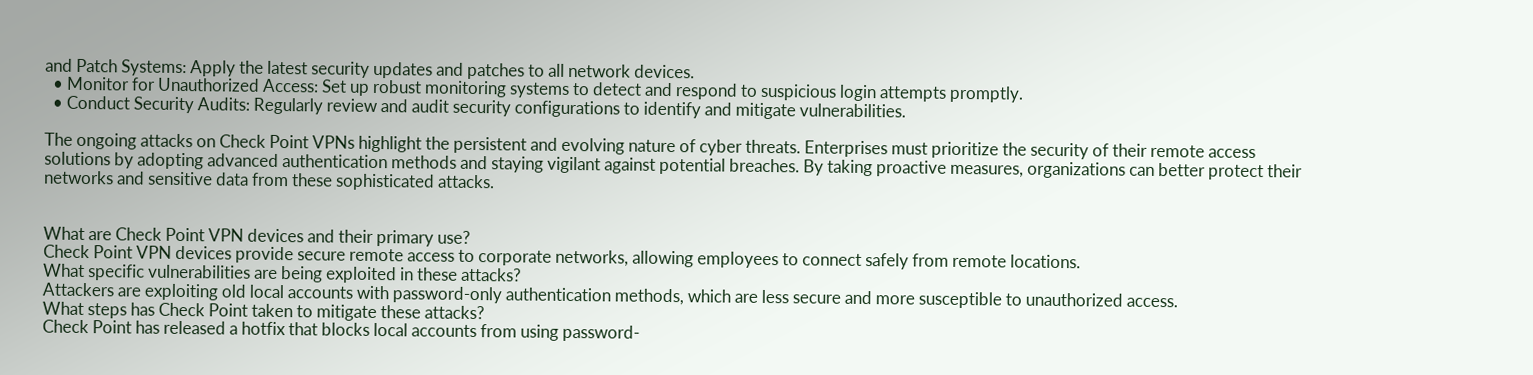and Patch Systems: Apply the latest security updates and patches to all network devices.
  • Monitor for Unauthorized Access: Set up robust monitoring systems to detect and respond to suspicious login attempts promptly.
  • Conduct Security Audits: Regularly review and audit security configurations to identify and mitigate vulnerabilities.

The ongoing attacks on Check Point VPNs highlight the persistent and evolving nature of cyber threats. Enterprises must prioritize the security of their remote access solutions by adopting advanced authentication methods and staying vigilant against potential breaches. By taking proactive measures, organizations can better protect their networks and sensitive data from these sophisticated attacks.


What are Check Point VPN devices and their primary use?
Check Point VPN devices provide secure remote access to corporate networks, allowing employees to connect safely from remote locations.
What specific vulnerabilities are being exploited in these attacks?
Attackers are exploiting old local accounts with password-only authentication methods, which are less secure and more susceptible to unauthorized access.
What steps has Check Point taken to mitigate these attacks?
Check Point has released a hotfix that blocks local accounts from using password-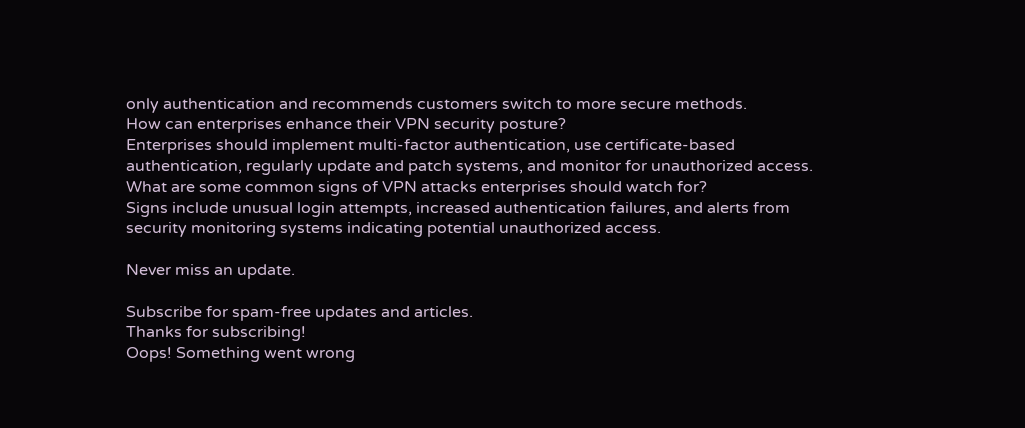only authentication and recommends customers switch to more secure methods.
How can enterprises enhance their VPN security posture?
Enterprises should implement multi-factor authentication, use certificate-based authentication, regularly update and patch systems, and monitor for unauthorized access.
What are some common signs of VPN attacks enterprises should watch for?
Signs include unusual login attempts, increased authentication failures, and alerts from security monitoring systems indicating potential unauthorized access.

Never miss an update.

Subscribe for spam-free updates and articles.
Thanks for subscribing!
Oops! Something went wrong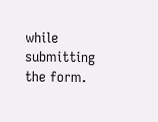while submitting the form.